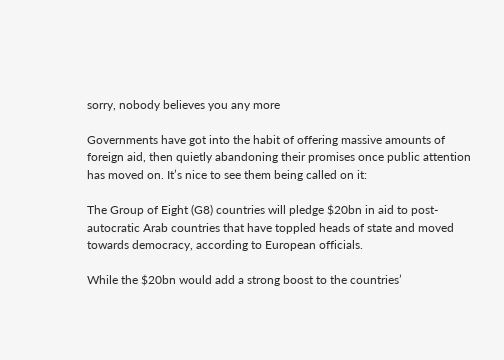sorry, nobody believes you any more

Governments have got into the habit of offering massive amounts of foreign aid, then quietly abandoning their promises once public attention has moved on. It’s nice to see them being called on it:

The Group of Eight (G8) countries will pledge $20bn in aid to post-autocratic Arab countries that have toppled heads of state and moved towards democracy, according to European officials.

While the $20bn would add a strong boost to the countries’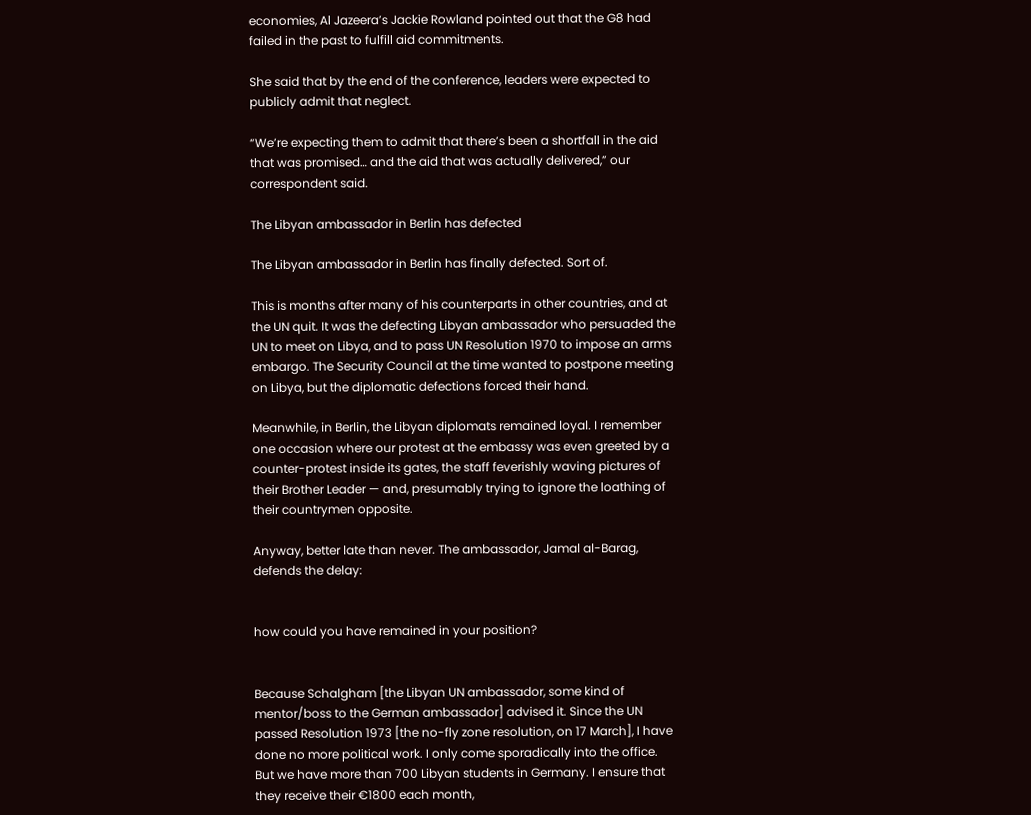economies, Al Jazeera’s Jackie Rowland pointed out that the G8 had failed in the past to fulfill aid commitments.

She said that by the end of the conference, leaders were expected to publicly admit that neglect.

“We’re expecting them to admit that there’s been a shortfall in the aid that was promised… and the aid that was actually delivered,” our correspondent said.

The Libyan ambassador in Berlin has defected

The Libyan ambassador in Berlin has finally defected. Sort of.

This is months after many of his counterparts in other countries, and at the UN quit. It was the defecting Libyan ambassador who persuaded the UN to meet on Libya, and to pass UN Resolution 1970 to impose an arms embargo. The Security Council at the time wanted to postpone meeting on Libya, but the diplomatic defections forced their hand.

Meanwhile, in Berlin, the Libyan diplomats remained loyal. I remember one occasion where our protest at the embassy was even greeted by a counter-protest inside its gates, the staff feverishly waving pictures of their Brother Leader — and, presumably trying to ignore the loathing of their countrymen opposite.

Anyway, better late than never. The ambassador, Jamal al-Barag, defends the delay:


how could you have remained in your position?


Because Schalgham [the Libyan UN ambassador, some kind of mentor/boss to the German ambassador] advised it. Since the UN passed Resolution 1973 [the no-fly zone resolution, on 17 March], I have done no more political work. I only come sporadically into the office. But we have more than 700 Libyan students in Germany. I ensure that they receive their €1800 each month,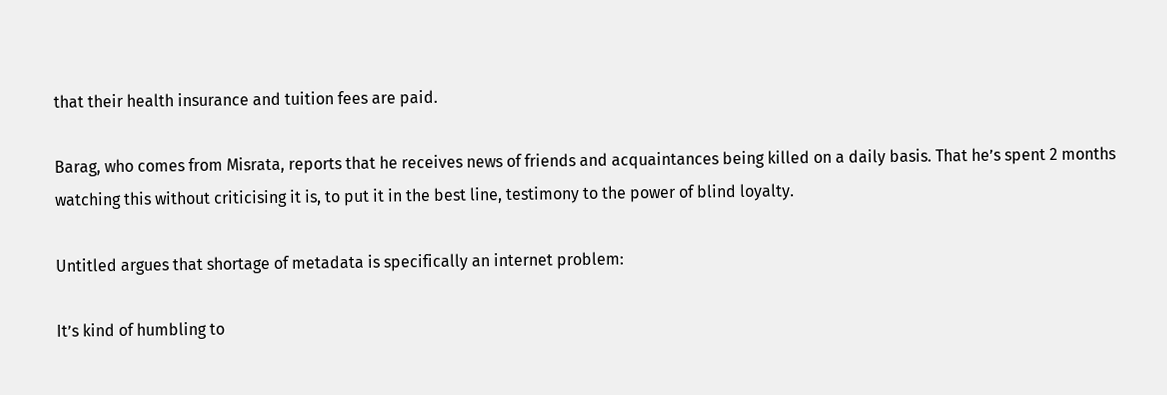that their health insurance and tuition fees are paid.

Barag, who comes from Misrata, reports that he receives news of friends and acquaintances being killed on a daily basis. That he’s spent 2 months watching this without criticising it is, to put it in the best line, testimony to the power of blind loyalty.

Untitled argues that shortage of metadata is specifically an internet problem:

It’s kind of humbling to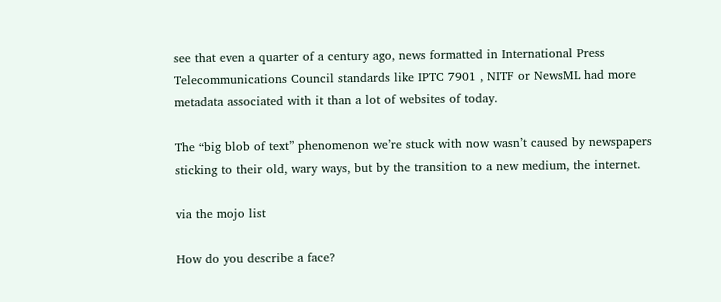see that even a quarter of a century ago, news formatted in International Press Telecommunications Council standards like IPTC 7901 , NITF or NewsML had more metadata associated with it than a lot of websites of today.

The “big blob of text” phenomenon we’re stuck with now wasn’t caused by newspapers sticking to their old, wary ways, but by the transition to a new medium, the internet.

via the mojo list

How do you describe a face?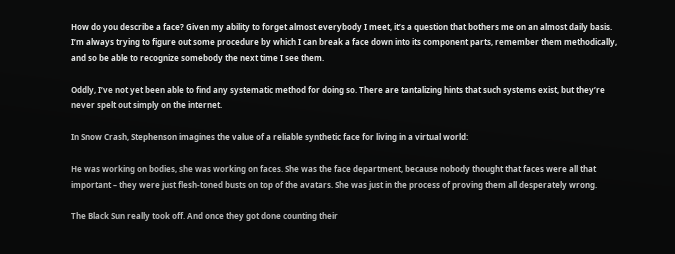How do you describe a face? Given my ability to forget almost everybody I meet, it’s a question that bothers me on an almost daily basis. I’m always trying to figure out some procedure by which I can break a face down into its component parts, remember them methodically, and so be able to recognize somebody the next time I see them.

Oddly, I’ve not yet been able to find any systematic method for doing so. There are tantalizing hints that such systems exist, but they’re never spelt out simply on the internet.

In Snow Crash, Stephenson imagines the value of a reliable synthetic face for living in a virtual world:

He was working on bodies, she was working on faces. She was the face department, because nobody thought that faces were all that important – they were just flesh-toned busts on top of the avatars. She was just in the process of proving them all desperately wrong.

The Black Sun really took off. And once they got done counting their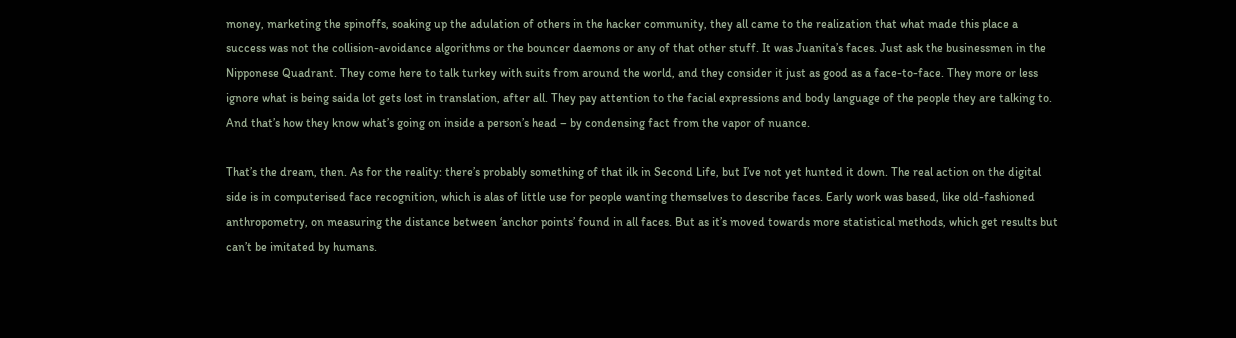money, marketing the spinoffs, soaking up the adulation of others in the hacker community, they all came to the realization that what made this place a success was not the collision-avoidance algorithms or the bouncer daemons or any of that other stuff. It was Juanita’s faces. Just ask the businessmen in the Nipponese Quadrant. They come here to talk turkey with suits from around the world, and they consider it just as good as a face-to-face. They more or less ignore what is being saida lot gets lost in translation, after all. They pay attention to the facial expressions and body language of the people they are talking to. And that’s how they know what’s going on inside a person’s head – by condensing fact from the vapor of nuance.

That’s the dream, then. As for the reality: there’s probably something of that ilk in Second Life, but I’ve not yet hunted it down. The real action on the digital side is in computerised face recognition, which is alas of little use for people wanting themselves to describe faces. Early work was based, like old-fashioned anthropometry, on measuring the distance between ‘anchor points’ found in all faces. But as it’s moved towards more statistical methods, which get results but can’t be imitated by humans.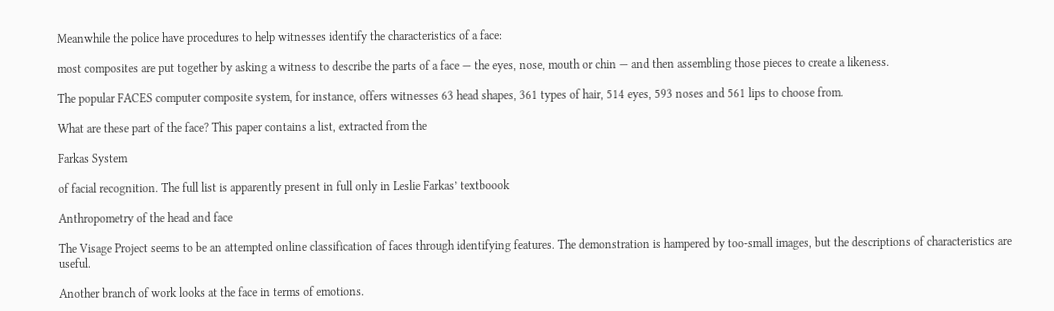Meanwhile the police have procedures to help witnesses identify the characteristics of a face:

most composites are put together by asking a witness to describe the parts of a face — the eyes, nose, mouth or chin — and then assembling those pieces to create a likeness.

The popular FACES computer composite system, for instance, offers witnesses 63 head shapes, 361 types of hair, 514 eyes, 593 noses and 561 lips to choose from.

What are these part of the face? This paper contains a list, extracted from the

Farkas System

of facial recognition. The full list is apparently present in full only in Leslie Farkas’ textboook

Anthropometry of the head and face

The Visage Project seems to be an attempted online classification of faces through identifying features. The demonstration is hampered by too-small images, but the descriptions of characteristics are useful.

Another branch of work looks at the face in terms of emotions.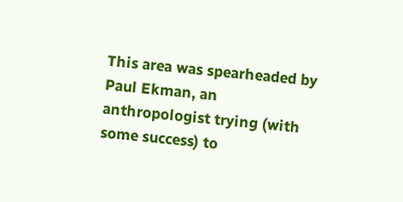This area was spearheaded by Paul Ekman, an anthropologist trying (with some success) to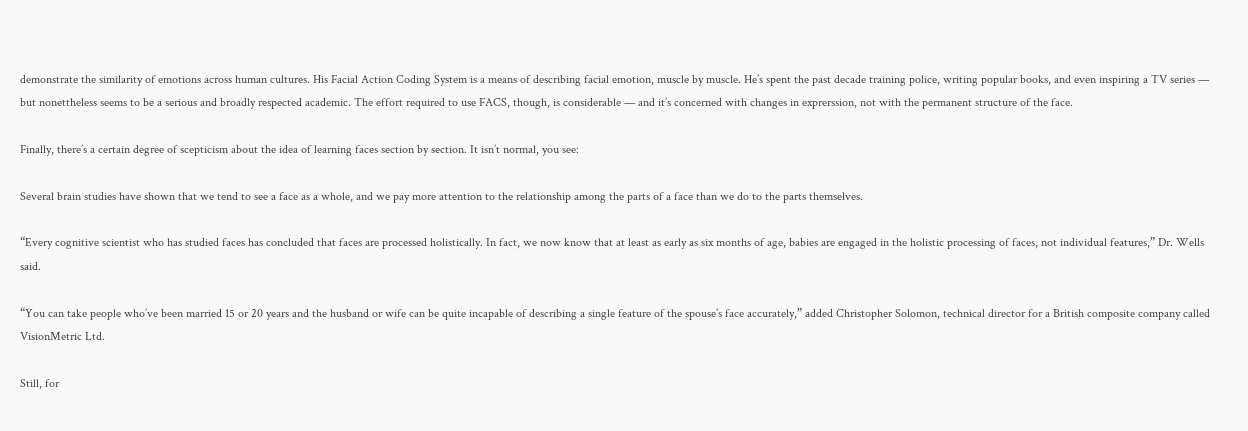demonstrate the similarity of emotions across human cultures. His Facial Action Coding System is a means of describing facial emotion, muscle by muscle. He’s spent the past decade training police, writing popular books, and even inspiring a TV series — but nonettheless seems to be a serious and broadly respected academic. The effort required to use FACS, though, is considerable — and it’s concerned with changes in exprerssion, not with the permanent structure of the face.

Finally, there’s a certain degree of scepticism about the idea of learning faces section by section. It isn’t normal, you see:

Several brain studies have shown that we tend to see a face as a whole, and we pay more attention to the relationship among the parts of a face than we do to the parts themselves.

“Every cognitive scientist who has studied faces has concluded that faces are processed holistically. In fact, we now know that at least as early as six months of age, babies are engaged in the holistic processing of faces, not individual features,” Dr. Wells said.

“You can take people who’ve been married 15 or 20 years and the husband or wife can be quite incapable of describing a single feature of the spouse’s face accurately,” added Christopher Solomon, technical director for a British composite company called VisionMetric Ltd.

Still, for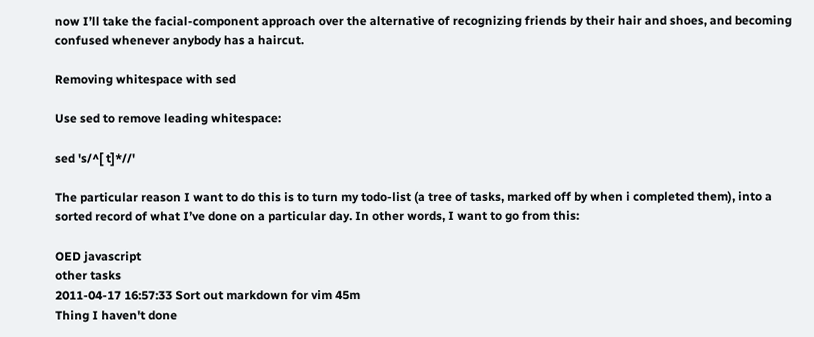now I’ll take the facial-component approach over the alternative of recognizing friends by their hair and shoes, and becoming confused whenever anybody has a haircut.

Removing whitespace with sed

Use sed to remove leading whitespace:

sed 's/^[ t]*//'

The particular reason I want to do this is to turn my todo-list (a tree of tasks, marked off by when i completed them), into a sorted record of what I’ve done on a particular day. In other words, I want to go from this:

OED javascript
other tasks
2011-04-17 16:57:33 Sort out markdown for vim 45m
Thing I haven't done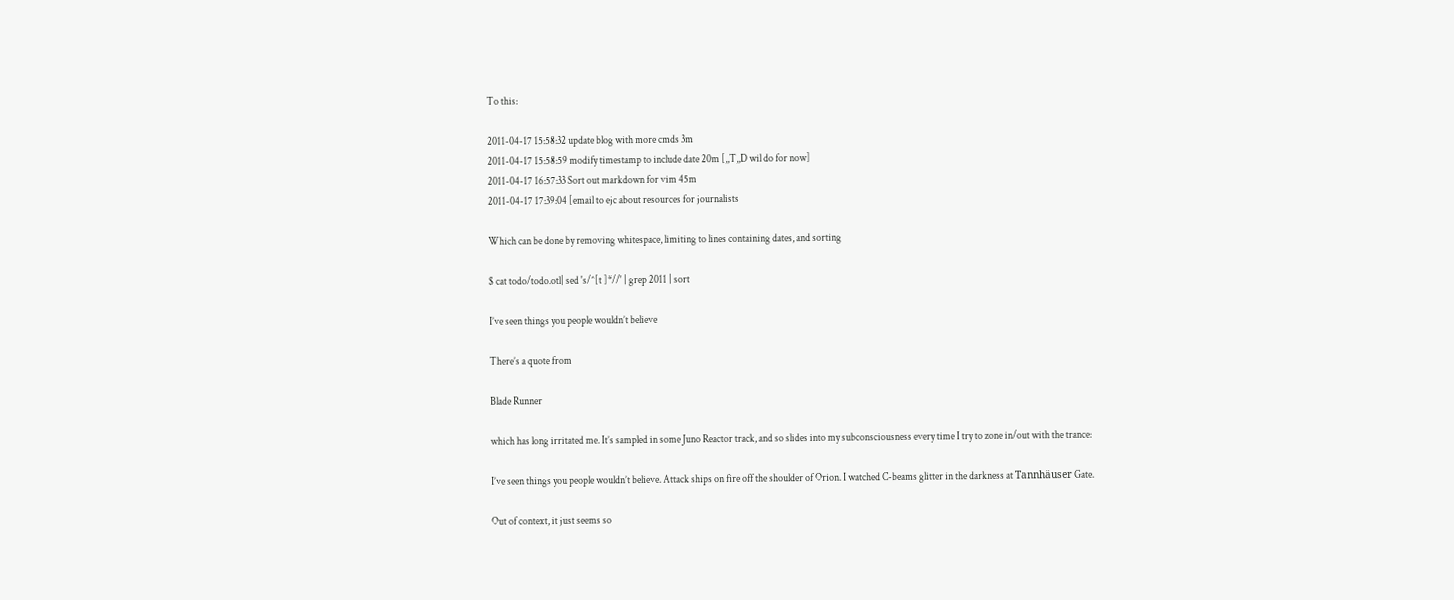To this:

2011-04-17 15:58:32 update blog with more cmds 3m
2011-04-17 15:58:59 modify timestamp to include date 20m [,,T,,D wil do for now]
2011-04-17 16:57:33 Sort out markdown for vim 45m
2011-04-17 17:39:04 [email to ejc about resources for journalists

Which can be done by removing whitespace, limiting to lines containing dates, and sorting

$ cat todo/todo.otl| sed 's/^[t ]*//' | grep 2011 | sort

I’ve seen things you people wouldn’t believe

There’s a quote from

Blade Runner

which has long irritated me. It’s sampled in some Juno Reactor track, and so slides into my subconsciousness every time I try to zone in/out with the trance:

I’ve seen things you people wouldn’t believe. Attack ships on fire off the shoulder of Orion. I watched C-beams glitter in the darkness at Tannhäuser Gate.

Out of context, it just seems so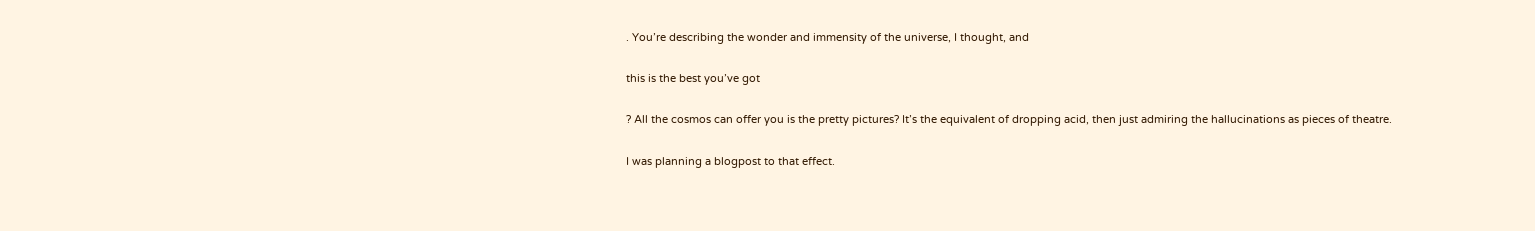. You’re describing the wonder and immensity of the universe, I thought, and

this is the best you’ve got

? All the cosmos can offer you is the pretty pictures? It’s the equivalent of dropping acid, then just admiring the hallucinations as pieces of theatre.

I was planning a blogpost to that effect.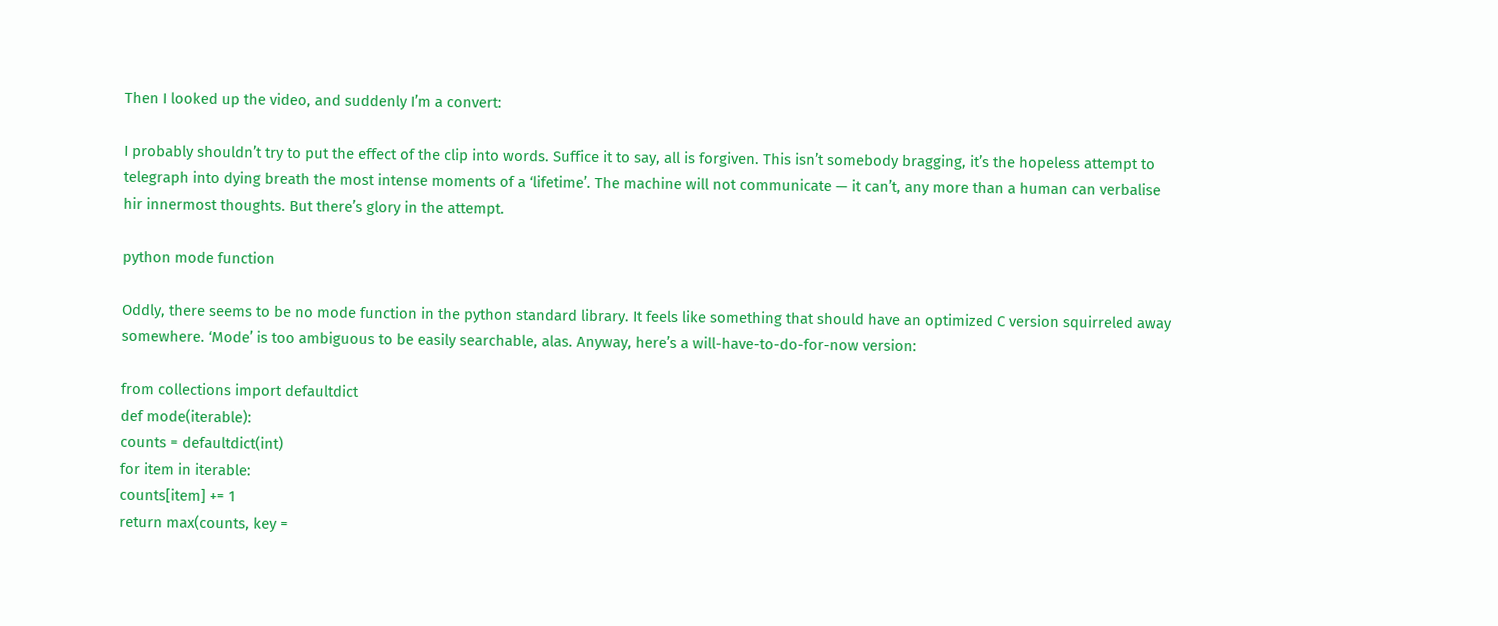Then I looked up the video, and suddenly I’m a convert:

I probably shouldn’t try to put the effect of the clip into words. Suffice it to say, all is forgiven. This isn’t somebody bragging, it’s the hopeless attempt to telegraph into dying breath the most intense moments of a ‘lifetime’. The machine will not communicate — it can’t, any more than a human can verbalise hir innermost thoughts. But there’s glory in the attempt.

python mode function

Oddly, there seems to be no mode function in the python standard library. It feels like something that should have an optimized C version squirreled away somewhere. ‘Mode’ is too ambiguous to be easily searchable, alas. Anyway, here’s a will-have-to-do-for-now version:

from collections import defaultdict
def mode(iterable):
counts = defaultdict(int)
for item in iterable:
counts[item] += 1
return max(counts, key =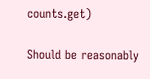counts.get)

Should be reasonably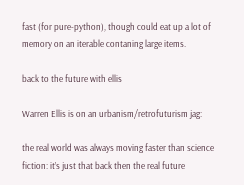fast (for pure-python), though could eat up a lot of memory on an iterable contaning large items.

back to the future with ellis

Warren Ellis is on an urbanism/retrofuturism jag:

the real world was always moving faster than science fiction: it’s just that back then the real future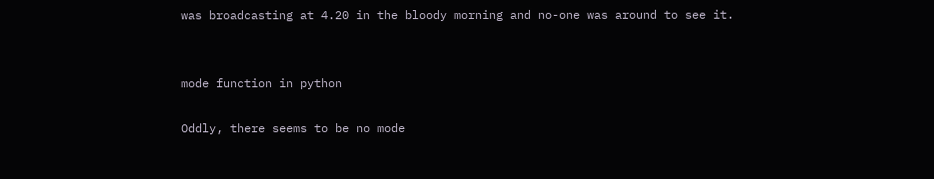was broadcasting at 4.20 in the bloody morning and no-one was around to see it.


mode function in python

Oddly, there seems to be no mode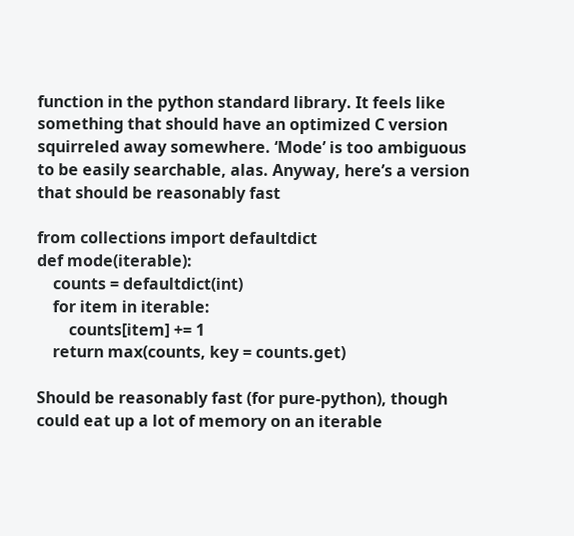function in the python standard library. It feels like something that should have an optimized C version squirreled away somewhere. ‘Mode’ is too ambiguous to be easily searchable, alas. Anyway, here’s a version that should be reasonably fast

from collections import defaultdict
def mode(iterable):
    counts = defaultdict(int)
    for item in iterable:
        counts[item] += 1
    return max(counts, key = counts.get)

Should be reasonably fast (for pure-python), though could eat up a lot of memory on an iterable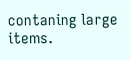contaning large items.